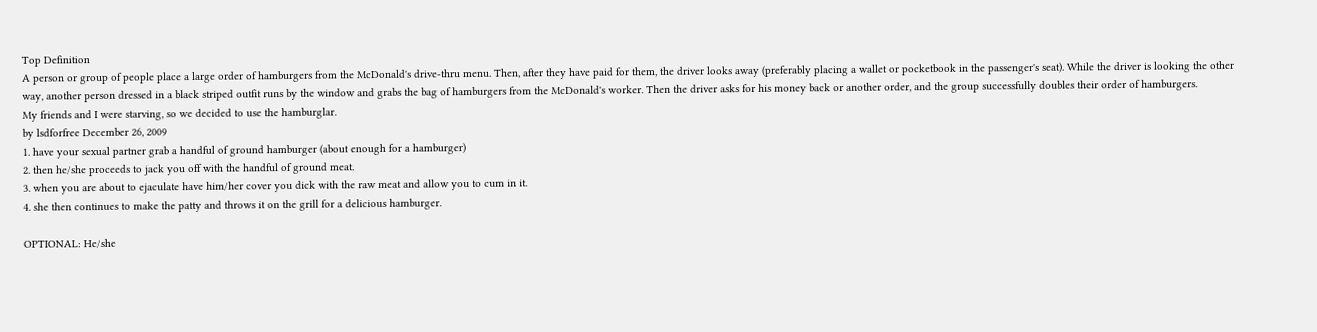Top Definition
A person or group of people place a large order of hamburgers from the McDonald's drive-thru menu. Then, after they have paid for them, the driver looks away (preferably placing a wallet or pocketbook in the passenger's seat). While the driver is looking the other way, another person dressed in a black striped outfit runs by the window and grabs the bag of hamburgers from the McDonald's worker. Then the driver asks for his money back or another order, and the group successfully doubles their order of hamburgers.
My friends and I were starving, so we decided to use the hamburglar.
by lsdforfree December 26, 2009
1. have your sexual partner grab a handful of ground hamburger (about enough for a hamburger)
2. then he/she proceeds to jack you off with the handful of ground meat.
3. when you are about to ejaculate have him/her cover you dick with the raw meat and allow you to cum in it.
4. she then continues to make the patty and throws it on the grill for a delicious hamburger.

OPTIONAL: He/she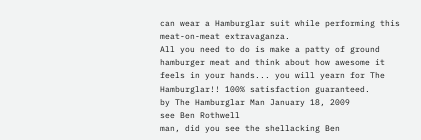can wear a Hamburglar suit while performing this meat-on-meat extravaganza.
All you need to do is make a patty of ground hamburger meat and think about how awesome it feels in your hands... you will yearn for The Hamburglar!! 100% satisfaction guaranteed.
by The Hamburglar Man January 18, 2009
see Ben Rothwell
man, did you see the shellacking Ben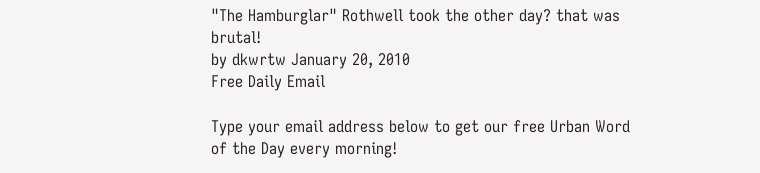"The Hamburglar" Rothwell took the other day? that was brutal!
by dkwrtw January 20, 2010
Free Daily Email

Type your email address below to get our free Urban Word of the Day every morning!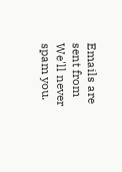Emails are sent from We'll never spam you.